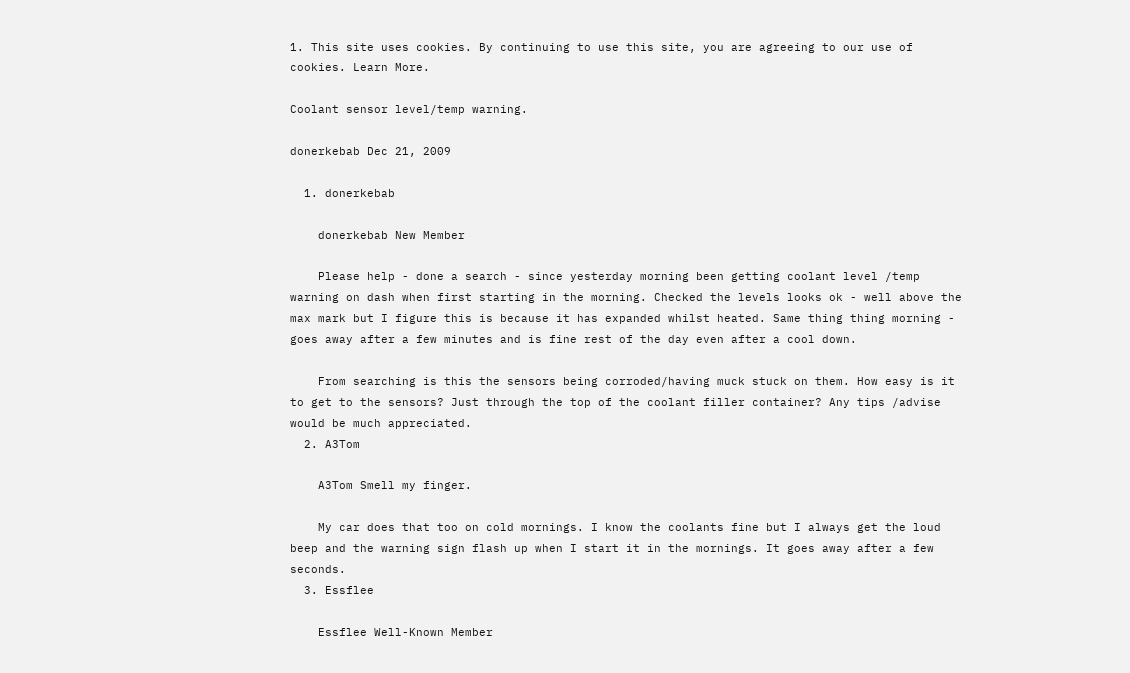1. This site uses cookies. By continuing to use this site, you are agreeing to our use of cookies. Learn More.

Coolant sensor level/temp warning.

donerkebab Dec 21, 2009

  1. donerkebab

    donerkebab New Member

    Please help - done a search - since yesterday morning been getting coolant level /temp warning on dash when first starting in the morning. Checked the levels looks ok - well above the max mark but I figure this is because it has expanded whilst heated. Same thing thing morning - goes away after a few minutes and is fine rest of the day even after a cool down.

    From searching is this the sensors being corroded/having muck stuck on them. How easy is it to get to the sensors? Just through the top of the coolant filler container? Any tips /advise would be much appreciated.
  2. A3Tom

    A3Tom Smell my finger.

    My car does that too on cold mornings. I know the coolants fine but I always get the loud beep and the warning sign flash up when I start it in the mornings. It goes away after a few seconds.
  3. Essflee

    Essflee Well-Known Member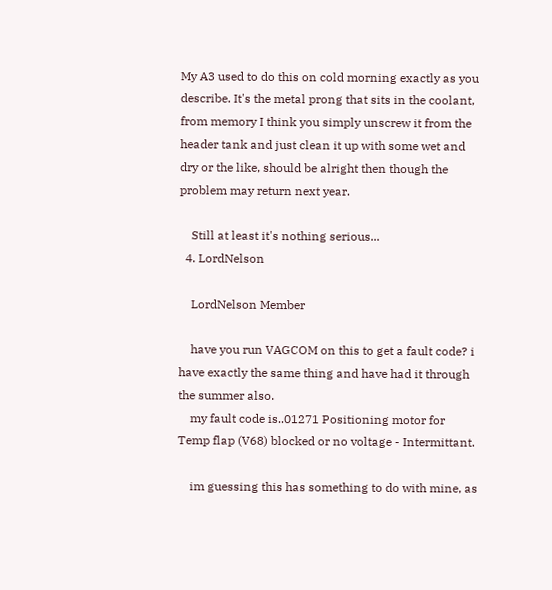My A3 used to do this on cold morning exactly as you describe. It's the metal prong that sits in the coolant, from memory I think you simply unscrew it from the header tank and just clean it up with some wet and dry or the like, should be alright then though the problem may return next year.

    Still at least it's nothing serious...
  4. LordNelson

    LordNelson Member

    have you run VAGCOM on this to get a fault code? i have exactly the same thing and have had it through the summer also.
    my fault code is..01271 Positioning motor for Temp flap (V68) blocked or no voltage - Intermittant.

    im guessing this has something to do with mine, as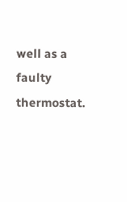well as a faulty thermostat.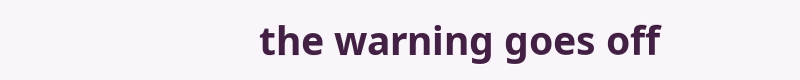the warning goes off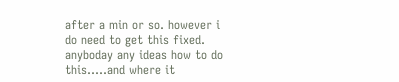after a min or so. however i do need to get this fixed. anyboday any ideas how to do this.....and where it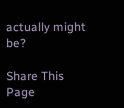actually might be?

Share This Page